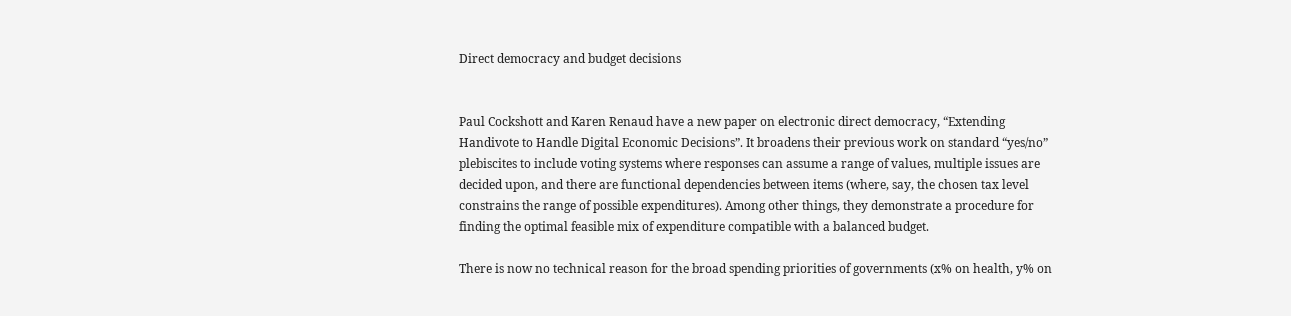Direct democracy and budget decisions


Paul Cockshott and Karen Renaud have a new paper on electronic direct democracy, “Extending Handivote to Handle Digital Economic Decisions”. It broadens their previous work on standard “yes/no” plebiscites to include voting systems where responses can assume a range of values, multiple issues are decided upon, and there are functional dependencies between items (where, say, the chosen tax level constrains the range of possible expenditures). Among other things, they demonstrate a procedure for finding the optimal feasible mix of expenditure compatible with a balanced budget.

There is now no technical reason for the broad spending priorities of governments (x% on health, y% on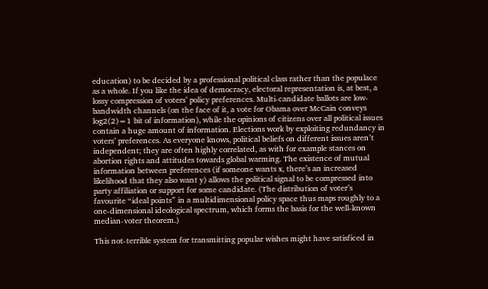education) to be decided by a professional political class rather than the populace as a whole. If you like the idea of democracy, electoral representation is, at best, a lossy compression of voters’ policy preferences. Multi-candidate ballots are low-bandwidth channels (on the face of it, a vote for Obama over McCain conveys log2(2)=1 bit of information), while the opinions of citizens over all political issues contain a huge amount of information. Elections work by exploiting redundancy in voters’ preferences. As everyone knows, political beliefs on different issues aren’t independent; they are often highly correlated, as with for example stances on abortion rights and attitudes towards global warming. The existence of mutual information between preferences (if someone wants x, there’s an increased likelihood that they also want y) allows the political signal to be compressed into party affiliation or support for some candidate. (The distribution of voter’s favourite “ideal points” in a multidimensional policy space thus maps roughly to a one-dimensional ideological spectrum, which forms the basis for the well-known median-voter theorem.)

This not-terrible system for transmitting popular wishes might have satisficed in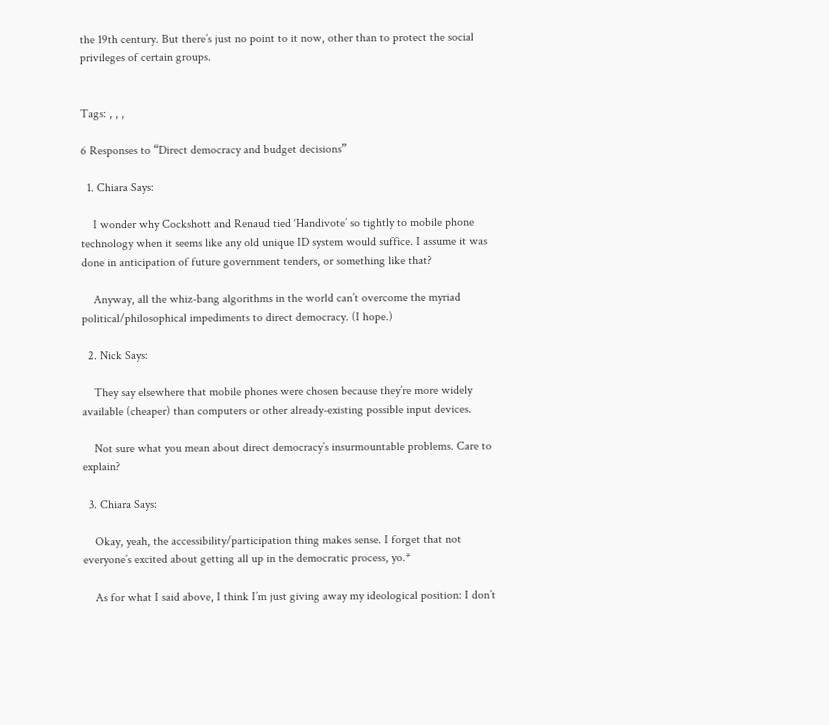the 19th century. But there’s just no point to it now, other than to protect the social privileges of certain groups.


Tags: , , ,

6 Responses to “Direct democracy and budget decisions”

  1. Chiara Says:

    I wonder why Cockshott and Renaud tied ‘Handivote’ so tightly to mobile phone technology when it seems like any old unique ID system would suffice. I assume it was done in anticipation of future government tenders, or something like that?

    Anyway, all the whiz-bang algorithms in the world can’t overcome the myriad political/philosophical impediments to direct democracy. (I hope.)

  2. Nick Says:

    They say elsewhere that mobile phones were chosen because they’re more widely available (cheaper) than computers or other already-existing possible input devices.

    Not sure what you mean about direct democracy’s insurmountable problems. Care to explain?

  3. Chiara Says:

    Okay, yeah, the accessibility/participation thing makes sense. I forget that not everyone’s excited about getting all up in the democratic process, yo.*

    As for what I said above, I think I’m just giving away my ideological position: I don’t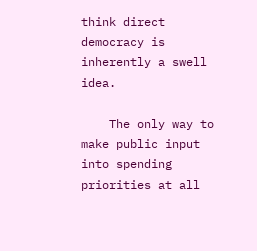think direct democracy is inherently a swell idea.

    The only way to make public input into spending priorities at all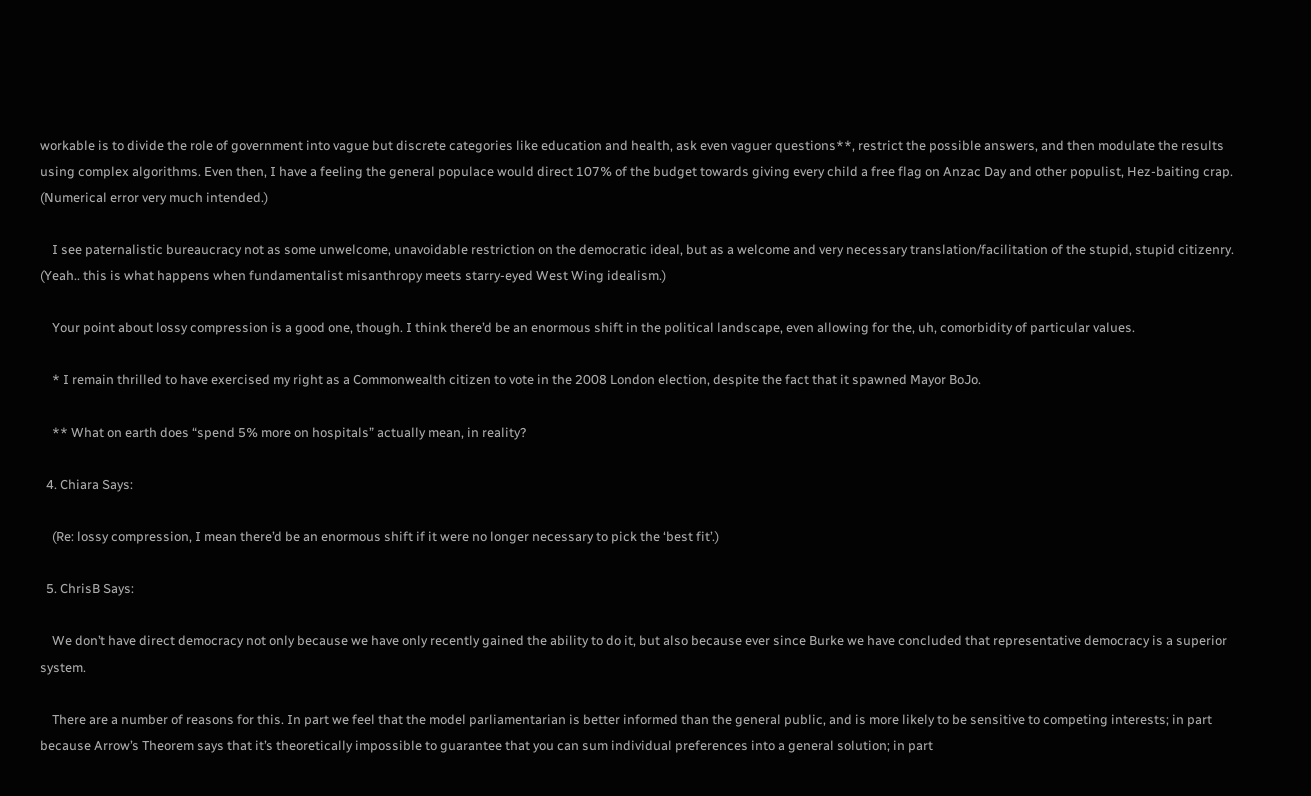workable is to divide the role of government into vague but discrete categories like education and health, ask even vaguer questions**, restrict the possible answers, and then modulate the results using complex algorithms. Even then, I have a feeling the general populace would direct 107% of the budget towards giving every child a free flag on Anzac Day and other populist, Hez-baiting crap. (Numerical error very much intended.)

    I see paternalistic bureaucracy not as some unwelcome, unavoidable restriction on the democratic ideal, but as a welcome and very necessary translation/facilitation of the stupid, stupid citizenry. (Yeah.. this is what happens when fundamentalist misanthropy meets starry-eyed West Wing idealism.)

    Your point about lossy compression is a good one, though. I think there’d be an enormous shift in the political landscape, even allowing for the, uh, comorbidity of particular values.

    * I remain thrilled to have exercised my right as a Commonwealth citizen to vote in the 2008 London election, despite the fact that it spawned Mayor BoJo.

    ** What on earth does “spend 5% more on hospitals” actually mean, in reality?

  4. Chiara Says:

    (Re: lossy compression, I mean there’d be an enormous shift if it were no longer necessary to pick the ‘best fit’.)

  5. ChrisB Says:

    We don’t have direct democracy not only because we have only recently gained the ability to do it, but also because ever since Burke we have concluded that representative democracy is a superior system.

    There are a number of reasons for this. In part we feel that the model parliamentarian is better informed than the general public, and is more likely to be sensitive to competing interests; in part because Arrow’s Theorem says that it’s theoretically impossible to guarantee that you can sum individual preferences into a general solution; in part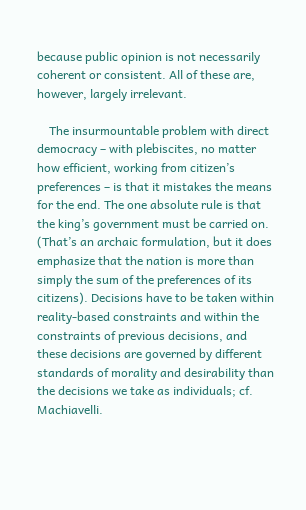because public opinion is not necessarily coherent or consistent. All of these are, however, largely irrelevant.

    The insurmountable problem with direct democracy – with plebiscites, no matter how efficient, working from citizen’s preferences – is that it mistakes the means for the end. The one absolute rule is that the king’s government must be carried on. (That’s an archaic formulation, but it does emphasize that the nation is more than simply the sum of the preferences of its citizens). Decisions have to be taken within reality-based constraints and within the constraints of previous decisions, and these decisions are governed by different standards of morality and desirability than the decisions we take as individuals; cf. Machiavelli.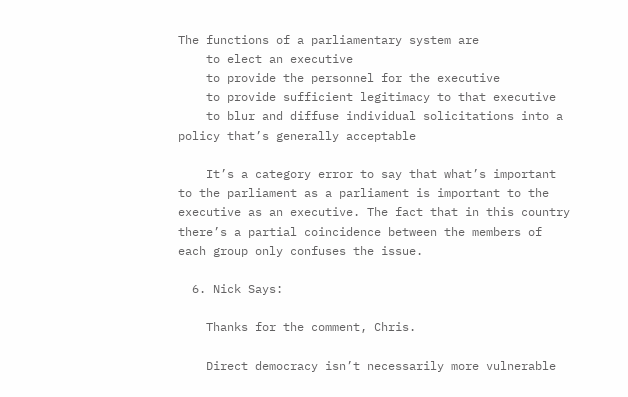The functions of a parliamentary system are
    to elect an executive
    to provide the personnel for the executive
    to provide sufficient legitimacy to that executive
    to blur and diffuse individual solicitations into a policy that’s generally acceptable

    It’s a category error to say that what’s important to the parliament as a parliament is important to the executive as an executive. The fact that in this country there’s a partial coincidence between the members of each group only confuses the issue.

  6. Nick Says:

    Thanks for the comment, Chris.

    Direct democracy isn’t necessarily more vulnerable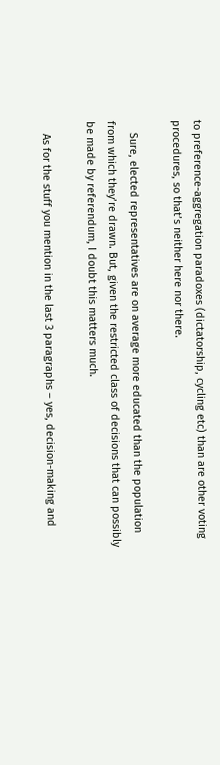to preference-aggregation paradoxes (dictatorship, cycling etc) than are other voting procedures, so that’s neither here nor there.

    Sure, elected representatives are on average more educated than the population from which they’re drawn. But, given the restricted class of decisions that can possibly be made by referendum, I doubt this matters much.

    As for the stuff you mention in the last 3 paragraphs – yes, decision-making and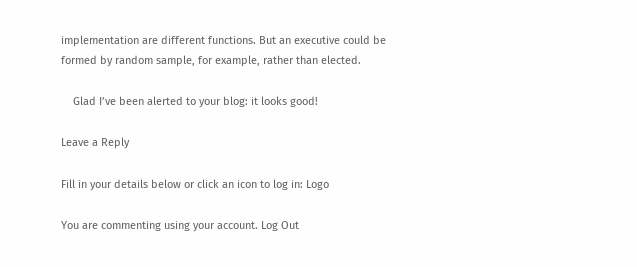implementation are different functions. But an executive could be formed by random sample, for example, rather than elected.

    Glad I’ve been alerted to your blog: it looks good!

Leave a Reply

Fill in your details below or click an icon to log in: Logo

You are commenting using your account. Log Out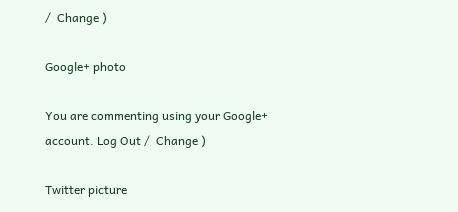/  Change )

Google+ photo

You are commenting using your Google+ account. Log Out /  Change )

Twitter picture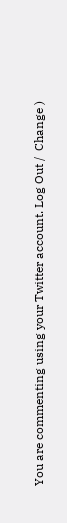You are commenting using your Twitter account. Log Out /  Change )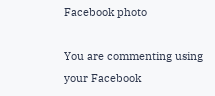Facebook photo

You are commenting using your Facebook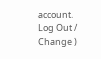account. Log Out /  Change )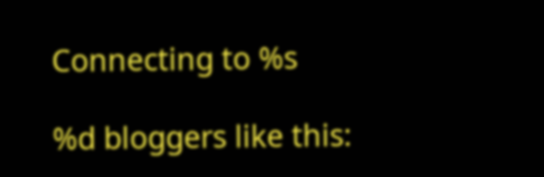Connecting to %s

%d bloggers like this: